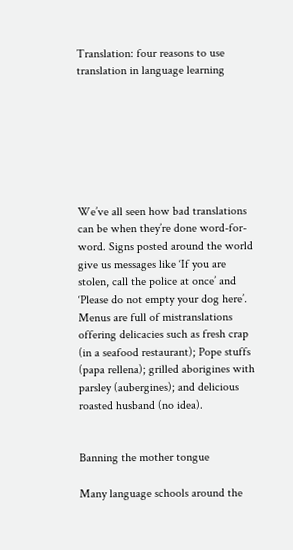Translation: four reasons to use translation in language learning







We’ve all seen how bad translations can be when they’re done word-for-word. Signs posted around the world give us messages like ‘If you are stolen, call the police at once’ and ‘Please do not empty your dog here’. Menus are full of mistranslations offering delicacies such as fresh crap (in a seafood restaurant); Pope stuffs (papa rellena); grilled aborigines with parsley (aubergines); and delicious roasted husband (no idea).


Banning the mother tongue

Many language schools around the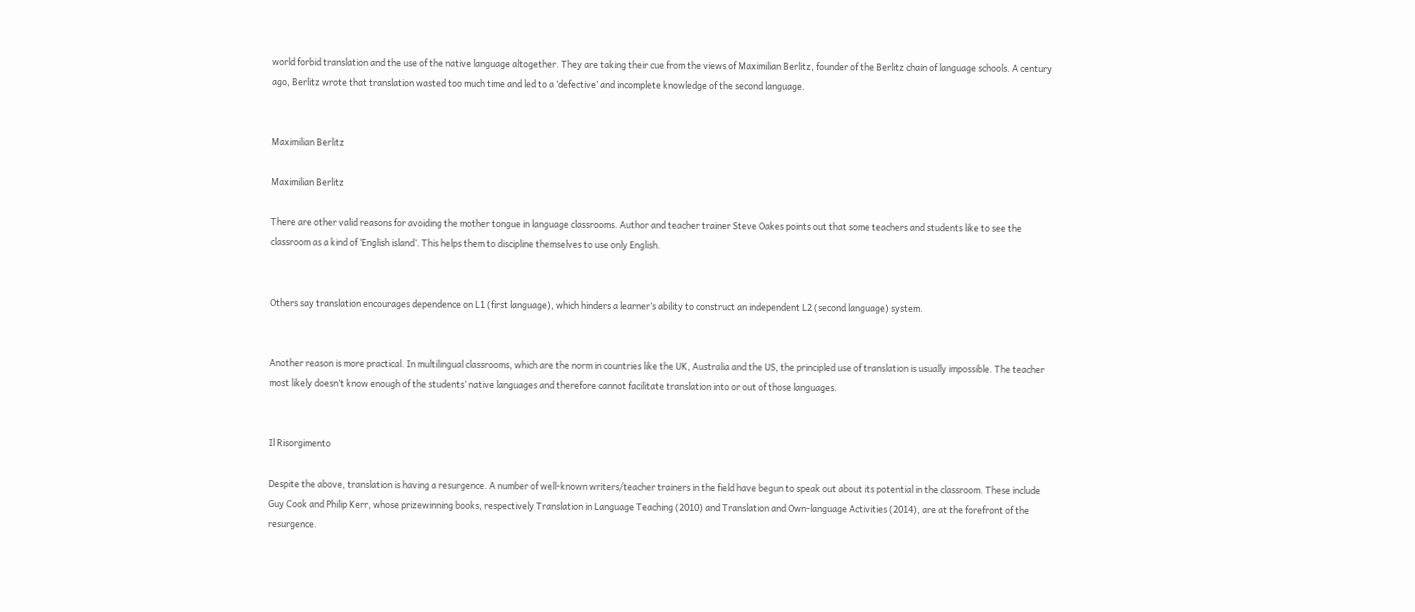world forbid translation and the use of the native language altogether. They are taking their cue from the views of Maximilian Berlitz, founder of the Berlitz chain of language schools. A century ago, Berlitz wrote that translation wasted too much time and led to a ‘defective’ and incomplete knowledge of the second language.


Maximilian Berlitz

Maximilian Berlitz

There are other valid reasons for avoiding the mother tongue in language classrooms. Author and teacher trainer Steve Oakes points out that some teachers and students like to see the classroom as a kind of ‘English island’. This helps them to discipline themselves to use only English.


Others say translation encourages dependence on L1 (first language), which hinders a learner’s ability to construct an independent L2 (second language) system.


Another reason is more practical. In multilingual classrooms, which are the norm in countries like the UK, Australia and the US, the principled use of translation is usually impossible. The teacher most likely doesn’t know enough of the students’ native languages and therefore cannot facilitate translation into or out of those languages.


Il Risorgimento

Despite the above, translation is having a resurgence. A number of well-known writers/teacher trainers in the field have begun to speak out about its potential in the classroom. These include Guy Cook and Philip Kerr, whose prizewinning books, respectively Translation in Language Teaching (2010) and Translation and Own-language Activities (2014), are at the forefront of the resurgence.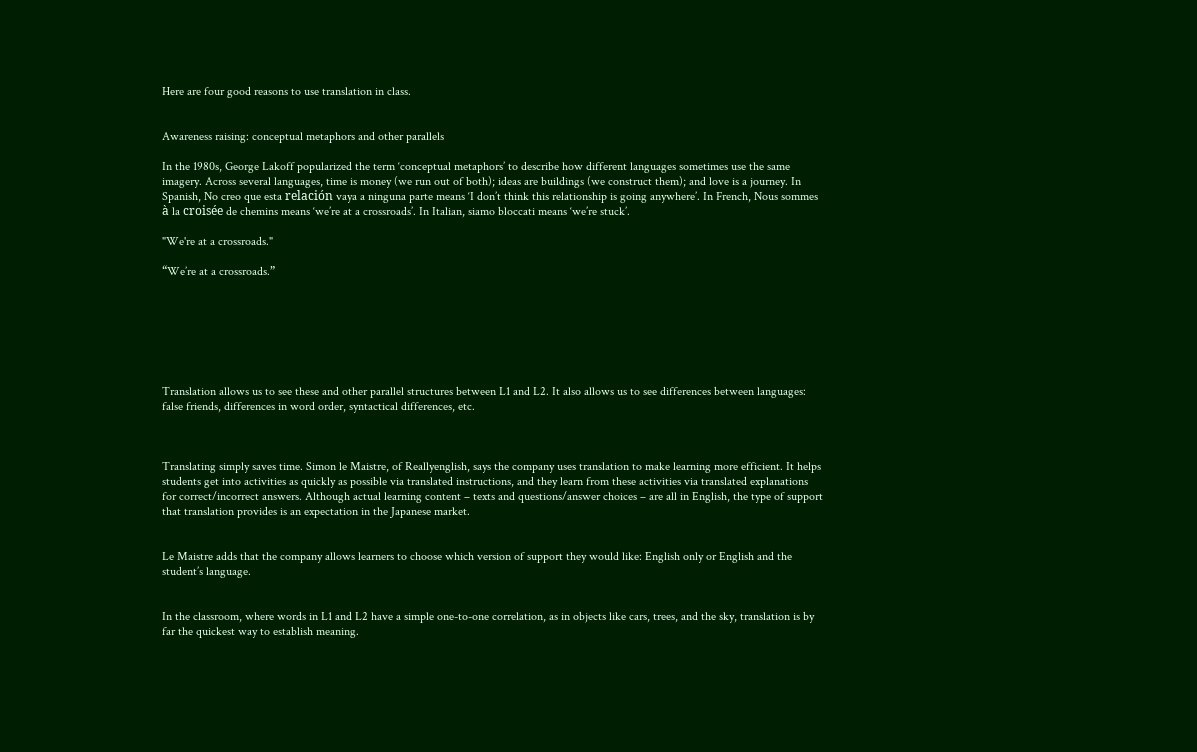Here are four good reasons to use translation in class.


Awareness raising: conceptual metaphors and other parallels

In the 1980s, George Lakoff popularized the term ‘conceptual metaphors’ to describe how different languages sometimes use the same imagery. Across several languages, time is money (we run out of both); ideas are buildings (we construct them); and love is a journey. In Spanish, No creo que esta relación vaya a ninguna parte means ‘I don’t think this relationship is going anywhere’. In French, Nous sommes à la croisée de chemins means ‘we’re at a crossroads’. In Italian, siamo bloccati means ‘we’re stuck’.

"We're at a crossroads."

“We’re at a crossroads.”







Translation allows us to see these and other parallel structures between L1 and L2. It also allows us to see differences between languages: false friends, differences in word order, syntactical differences, etc.



Translating simply saves time. Simon le Maistre, of Reallyenglish, says the company uses translation to make learning more efficient. It helps students get into activities as quickly as possible via translated instructions, and they learn from these activities via translated explanations for correct/incorrect answers. Although actual learning content – texts and questions/answer choices – are all in English, the type of support that translation provides is an expectation in the Japanese market.


Le Maistre adds that the company allows learners to choose which version of support they would like: English only or English and the student’s language.


In the classroom, where words in L1 and L2 have a simple one-to-one correlation, as in objects like cars, trees, and the sky, translation is by far the quickest way to establish meaning.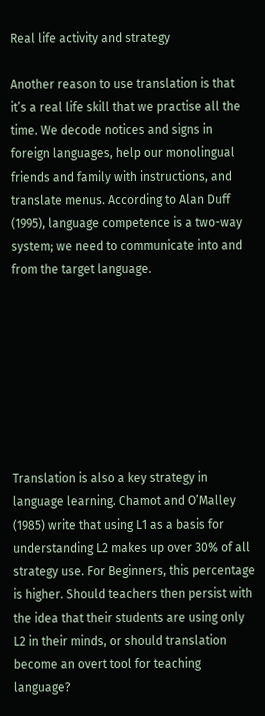Real life activity and strategy

Another reason to use translation is that it’s a real life skill that we practise all the time. We decode notices and signs in foreign languages, help our monolingual friends and family with instructions, and translate menus. According to Alan Duff (1995), language competence is a two-way system; we need to communicate into and from the target language.








Translation is also a key strategy in language learning. Chamot and O’Malley (1985) write that using L1 as a basis for understanding L2 makes up over 30% of all strategy use. For Beginners, this percentage is higher. Should teachers then persist with the idea that their students are using only L2 in their minds, or should translation become an overt tool for teaching language?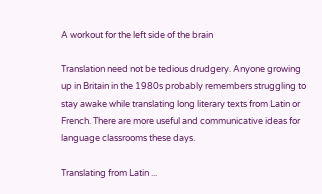A workout for the left side of the brain

Translation need not be tedious drudgery. Anyone growing up in Britain in the 1980s probably remembers struggling to stay awake while translating long literary texts from Latin or French. There are more useful and communicative ideas for language classrooms these days.

Translating from Latin ...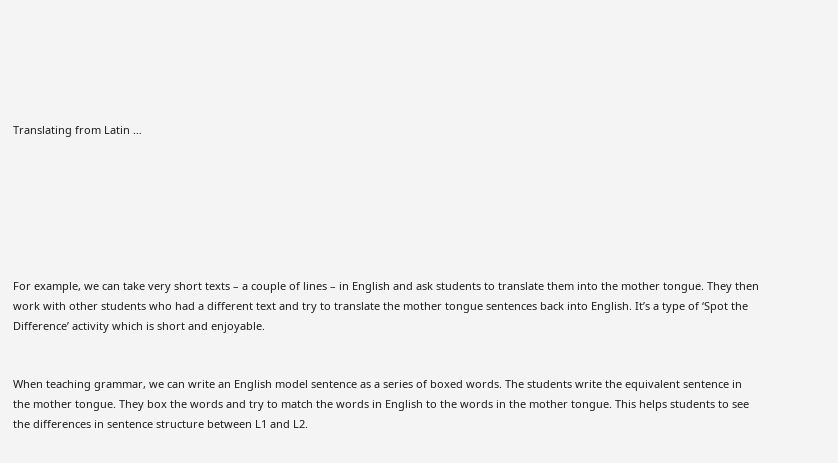Translating from Latin …







For example, we can take very short texts – a couple of lines – in English and ask students to translate them into the mother tongue. They then work with other students who had a different text and try to translate the mother tongue sentences back into English. It’s a type of ‘Spot the Difference’ activity which is short and enjoyable.


When teaching grammar, we can write an English model sentence as a series of boxed words. The students write the equivalent sentence in the mother tongue. They box the words and try to match the words in English to the words in the mother tongue. This helps students to see the differences in sentence structure between L1 and L2.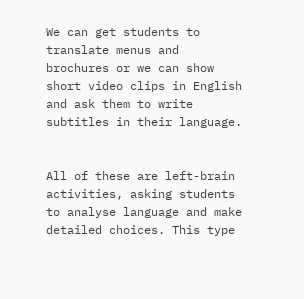We can get students to translate menus and brochures or we can show short video clips in English and ask them to write subtitles in their language.


All of these are left-brain activities, asking students to analyse language and make detailed choices. This type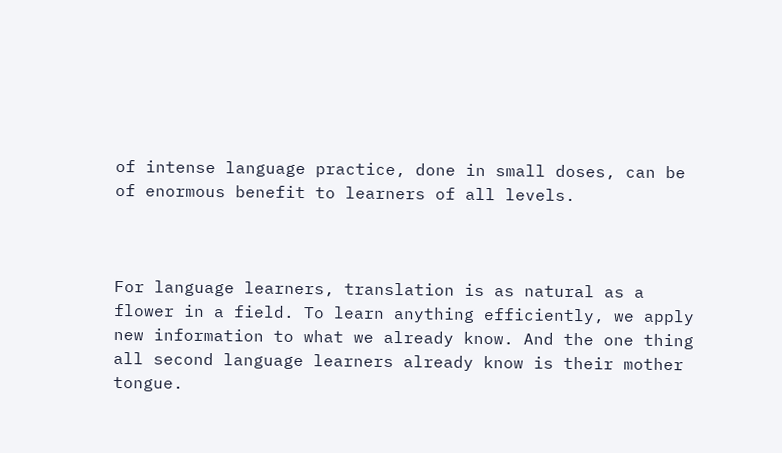of intense language practice, done in small doses, can be of enormous benefit to learners of all levels.



For language learners, translation is as natural as a flower in a field. To learn anything efficiently, we apply new information to what we already know. And the one thing all second language learners already know is their mother tongue.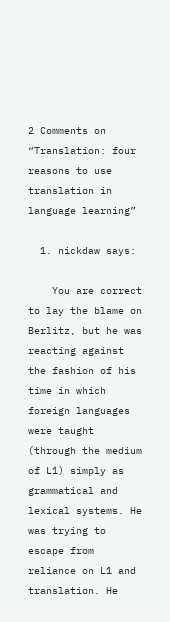2 Comments on “Translation: four reasons to use translation in language learning”

  1. nickdaw says:

    You are correct to lay the blame on Berlitz, but he was reacting against the fashion of his time in which foreign languages were taught (through the medium of L1) simply as grammatical and lexical systems. He was trying to escape from reliance on L1 and translation. He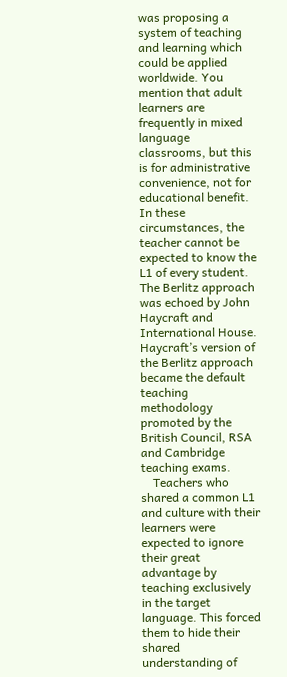was proposing a system of teaching and learning which could be applied worldwide. You mention that adult learners are frequently in mixed language classrooms, but this is for administrative convenience, not for educational benefit. In these circumstances, the teacher cannot be expected to know the L1 of every student. The Berlitz approach was echoed by John Haycraft and International House. Haycraft’s version of the Berlitz approach became the default teaching methodology promoted by the British Council, RSA and Cambridge teaching exams.
    Teachers who shared a common L1 and culture with their learners were expected to ignore their great advantage by teaching exclusively in the target language. This forced them to hide their shared understanding of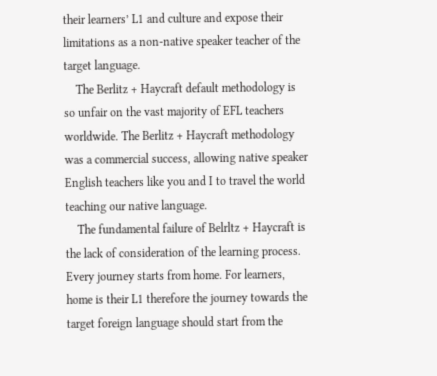their learners’ L1 and culture and expose their limitations as a non-native speaker teacher of the target language.
    The Berlitz + Haycraft default methodology is so unfair on the vast majority of EFL teachers worldwide. The Berlitz + Haycraft methodology was a commercial success, allowing native speaker English teachers like you and I to travel the world teaching our native language.
    The fundamental failure of Belrltz + Haycraft is the lack of consideration of the learning process. Every journey starts from home. For learners, home is their L1 therefore the journey towards the target foreign language should start from the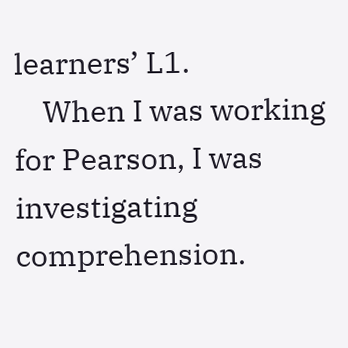learners’ L1.
    When I was working for Pearson, I was investigating comprehension.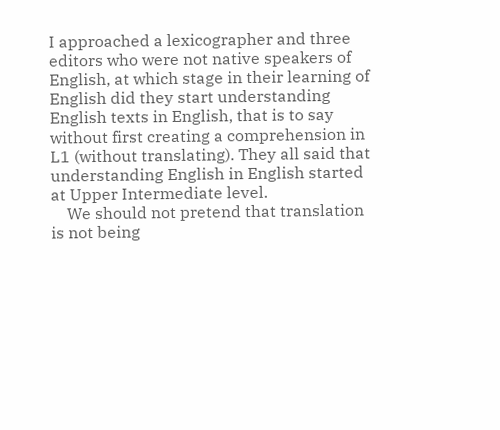I approached a lexicographer and three editors who were not native speakers of English, at which stage in their learning of English did they start understanding English texts in English, that is to say without first creating a comprehension in L1 (without translating). They all said that understanding English in English started at Upper Intermediate level.
    We should not pretend that translation is not being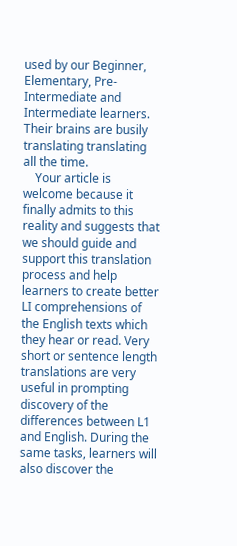used by our Beginner, Elementary, Pre-Intermediate and Intermediate learners. Their brains are busily translating translating all the time.
    Your article is welcome because it finally admits to this reality and suggests that we should guide and support this translation process and help learners to create better LI comprehensions of the English texts which they hear or read. Very short or sentence length translations are very useful in prompting discovery of the differences between L1 and English. During the same tasks, learners will also discover the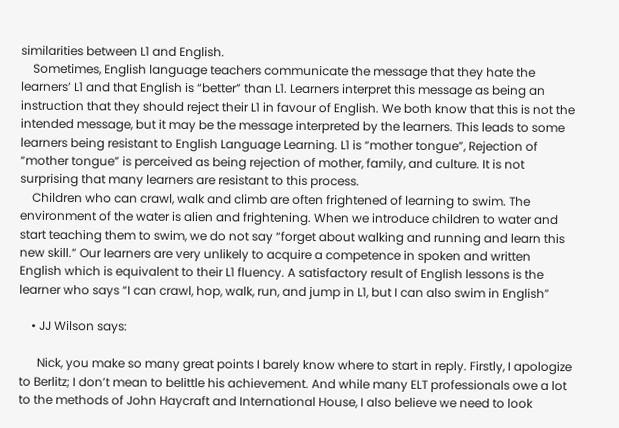similarities between L1 and English.
    Sometimes, English language teachers communicate the message that they hate the learners’ L1 and that English is “better” than L1. Learners interpret this message as being an instruction that they should reject their L1 in favour of English. We both know that this is not the intended message, but it may be the message interpreted by the learners. This leads to some learners being resistant to English Language Learning. L1 is “mother tongue”, Rejection of “mother tongue” is perceived as being rejection of mother, family, and culture. It is not surprising that many learners are resistant to this process.
    Children who can crawl, walk and climb are often frightened of learning to swim. The environment of the water is alien and frightening. When we introduce children to water and start teaching them to swim, we do not say “forget about walking and running and learn this new skill.” Our learners are very unlikely to acquire a competence in spoken and written English which is equivalent to their L1 fluency. A satisfactory result of English lessons is the learner who says “I can crawl, hop, walk, run, and jump in L1, but I can also swim in English”

    • JJ Wilson says:

      Nick, you make so many great points I barely know where to start in reply. Firstly, I apologize to Berlitz; I don’t mean to belittle his achievement. And while many ELT professionals owe a lot to the methods of John Haycraft and International House, I also believe we need to look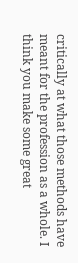critically at what those methods have meant for the profession as a whole. I think you make some great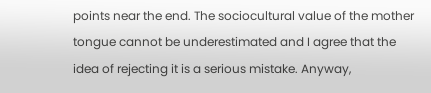points near the end. The sociocultural value of the mother tongue cannot be underestimated and I agree that the idea of rejecting it is a serious mistake. Anyway,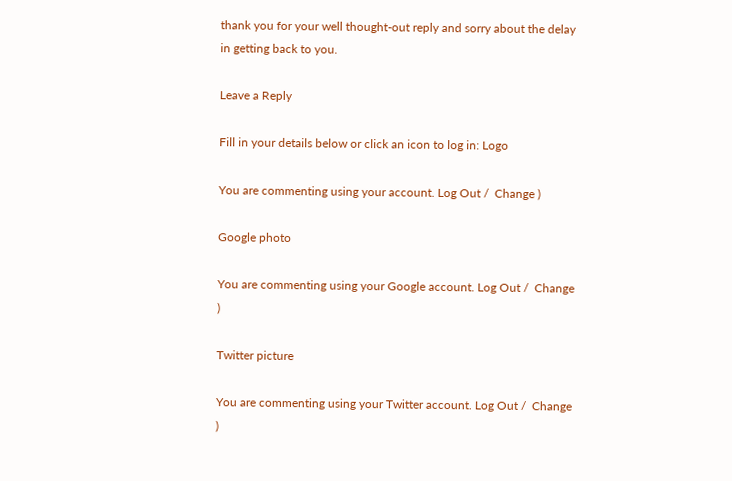thank you for your well thought-out reply and sorry about the delay in getting back to you.

Leave a Reply

Fill in your details below or click an icon to log in: Logo

You are commenting using your account. Log Out /  Change )

Google photo

You are commenting using your Google account. Log Out /  Change )

Twitter picture

You are commenting using your Twitter account. Log Out /  Change )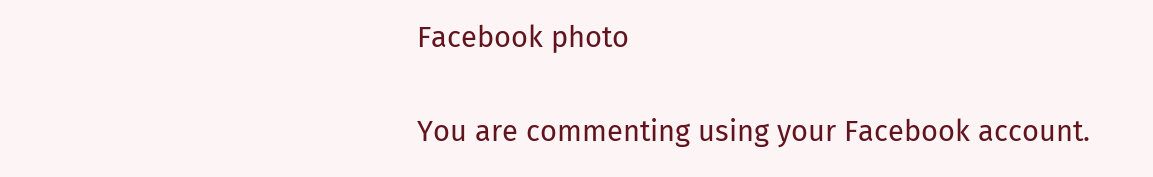Facebook photo

You are commenting using your Facebook account.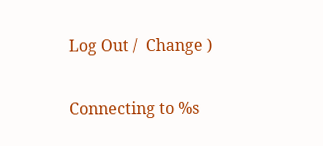Log Out /  Change )

Connecting to %s